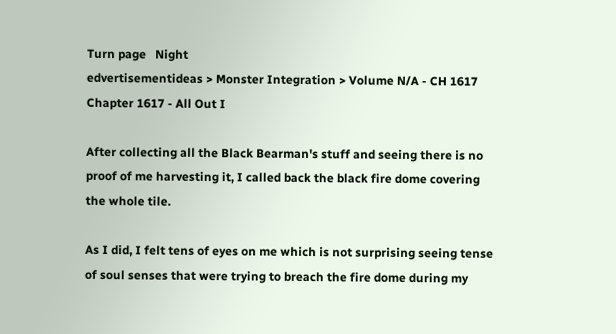Turn page   Night
edvertisementideas > Monster Integration > Volume N/A - CH 1617
Chapter 1617 - All Out I

After collecting all the Black Bearman's stuff and seeing there is no proof of me harvesting it, I called back the black fire dome covering the whole tile.

As I did, I felt tens of eyes on me which is not surprising seeing tense of soul senses that were trying to breach the fire dome during my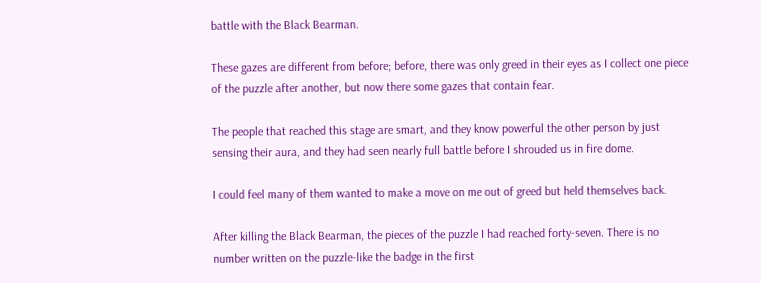battle with the Black Bearman.

These gazes are different from before; before, there was only greed in their eyes as I collect one piece of the puzzle after another, but now there some gazes that contain fear.

The people that reached this stage are smart, and they know powerful the other person by just sensing their aura, and they had seen nearly full battle before I shrouded us in fire dome.

I could feel many of them wanted to make a move on me out of greed but held themselves back.

After killing the Black Bearman, the pieces of the puzzle I had reached forty-seven. There is no number written on the puzzle-like the badge in the first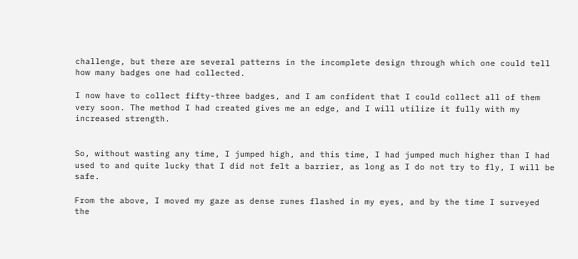challenge, but there are several patterns in the incomplete design through which one could tell how many badges one had collected.

I now have to collect fifty-three badges, and I am confident that I could collect all of them very soon. The method I had created gives me an edge, and I will utilize it fully with my increased strength.


So, without wasting any time, I jumped high, and this time, I had jumped much higher than I had used to and quite lucky that I did not felt a barrier, as long as I do not try to fly, I will be safe.

From the above, I moved my gaze as dense runes flashed in my eyes, and by the time I surveyed the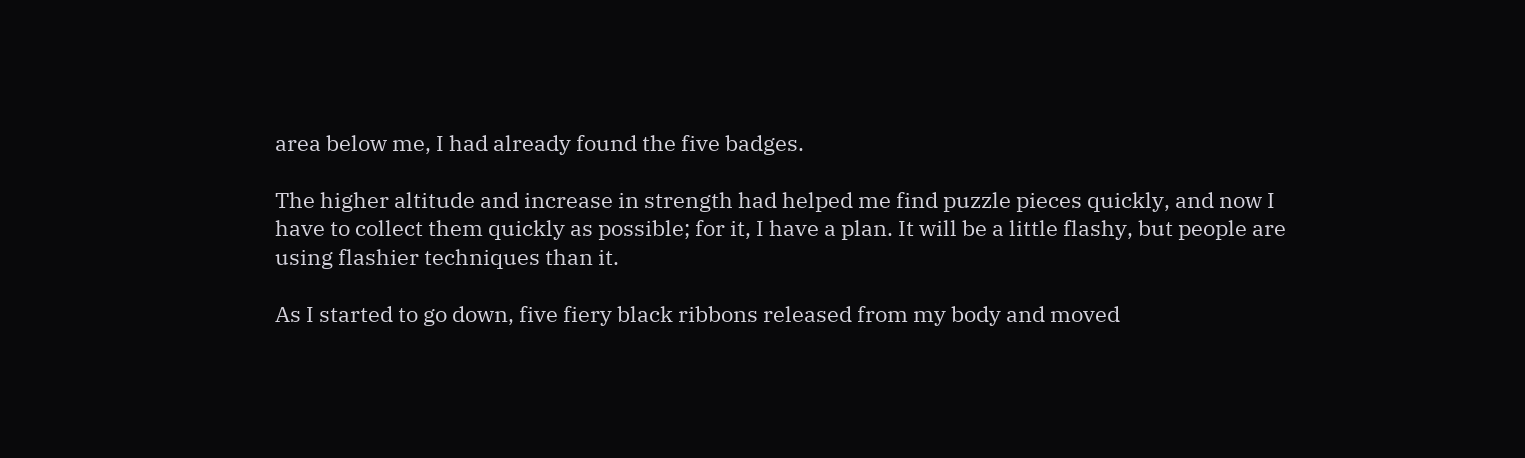area below me, I had already found the five badges.

The higher altitude and increase in strength had helped me find puzzle pieces quickly, and now I have to collect them quickly as possible; for it, I have a plan. It will be a little flashy, but people are using flashier techniques than it.

As I started to go down, five fiery black ribbons released from my body and moved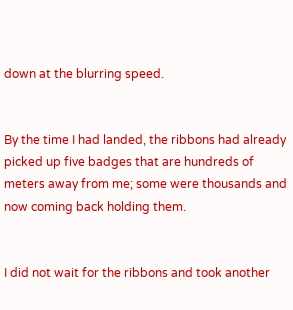down at the blurring speed.


By the time I had landed, the ribbons had already picked up five badges that are hundreds of meters away from me; some were thousands and now coming back holding them.


I did not wait for the ribbons and took another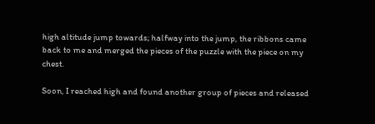high altitude jump towards; halfway into the jump, the ribbons came back to me and merged the pieces of the puzzle with the piece on my chest.

Soon, I reached high and found another group of pieces and released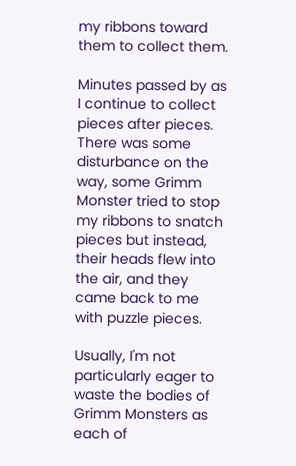my ribbons toward them to collect them.

Minutes passed by as I continue to collect pieces after pieces. There was some disturbance on the way, some Grimm Monster tried to stop my ribbons to snatch pieces but instead, their heads flew into the air, and they came back to me with puzzle pieces.

Usually, I'm not particularly eager to waste the bodies of Grimm Monsters as each of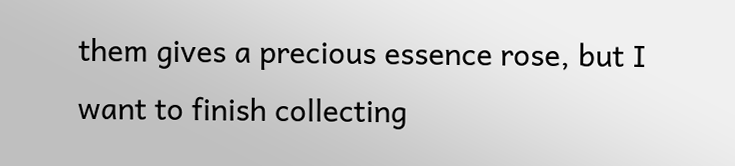them gives a precious essence rose, but I want to finish collecting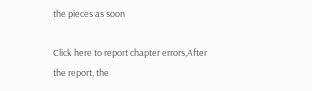the pieces as soon

Click here to report chapter errors,After the report, the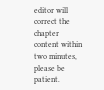editor will correct the chapter content within two minutes, please be patient.